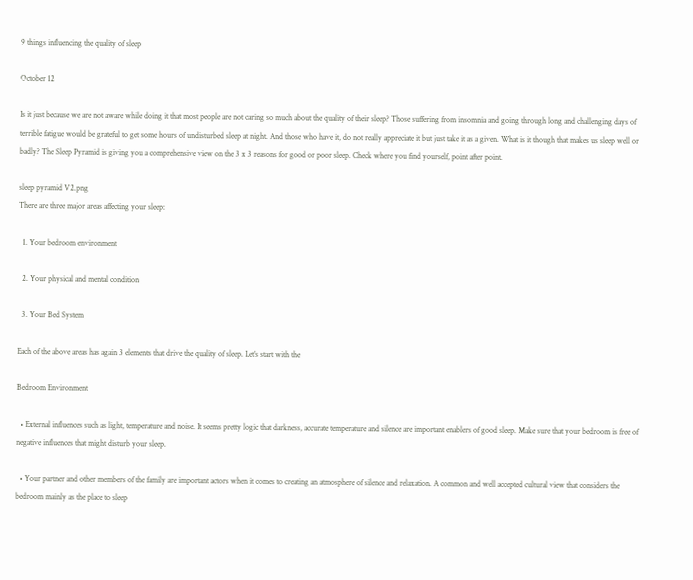9 things influencing the quality of sleep

October 12

Is it just because we are not aware while doing it that most people are not caring so much about the quality of their sleep? Those suffering from insomnia and going through long and challenging days of terrible fatigue would be grateful to get some hours of undisturbed sleep at night. And those who have it, do not really appreciate it but just take it as a given. What is it though that makes us sleep well or badly? The Sleep Pyramid is giving you a comprehensive view on the 3 x 3 reasons for good or poor sleep. Check where you find yourself, point after point.

sleep pyramid V2.png
There are three major areas affecting your sleep:

  1. Your bedroom environment

  2. Your physical and mental condition

  3. Your Bed System

Each of the above areas has again 3 elements that drive the quality of sleep. Let’s start with the

Bedroom Environment

  • External influences such as light, temperature and noise. It seems pretty logic that darkness, accurate temperature and silence are important enablers of good sleep. Make sure that your bedroom is free of negative influences that might disturb your sleep.

  • Your partner and other members of the family are important actors when it comes to creating an atmosphere of silence and relaxation. A common and well accepted cultural view that considers the bedroom mainly as the place to sleep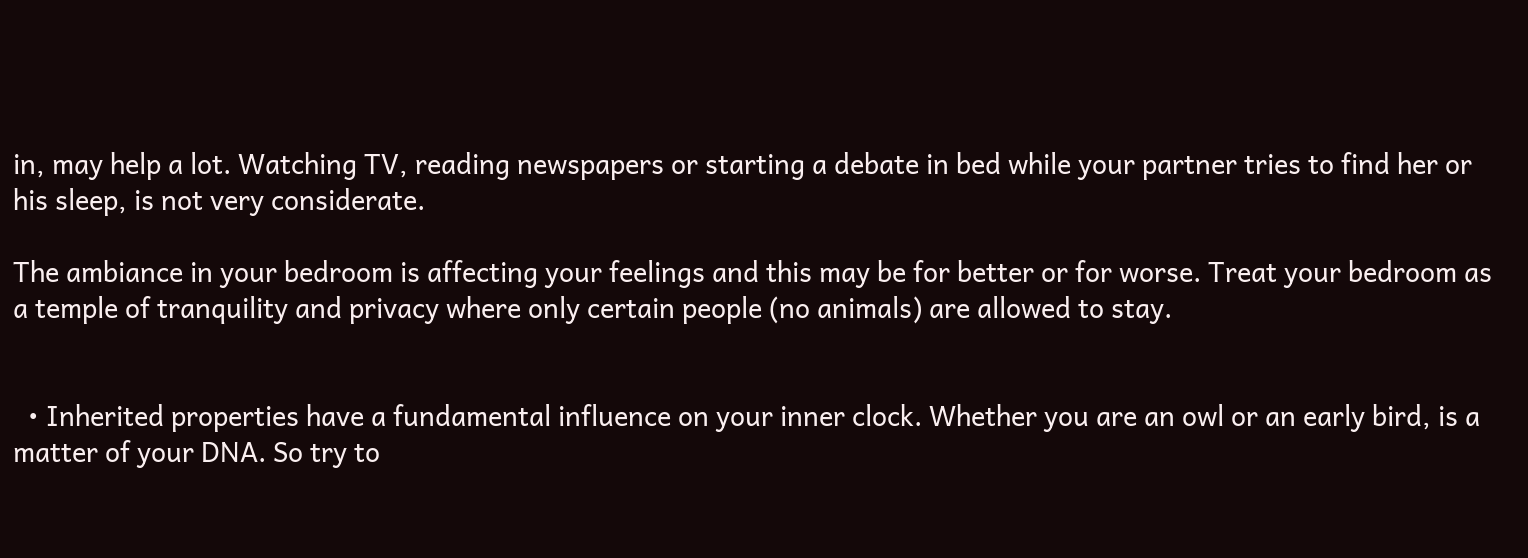in, may help a lot. Watching TV, reading newspapers or starting a debate in bed while your partner tries to find her or his sleep, is not very considerate.

The ambiance in your bedroom is affecting your feelings and this may be for better or for worse. Treat your bedroom as a temple of tranquility and privacy where only certain people (no animals) are allowed to stay.


  • Inherited properties have a fundamental influence on your inner clock. Whether you are an owl or an early bird, is a matter of your DNA. So try to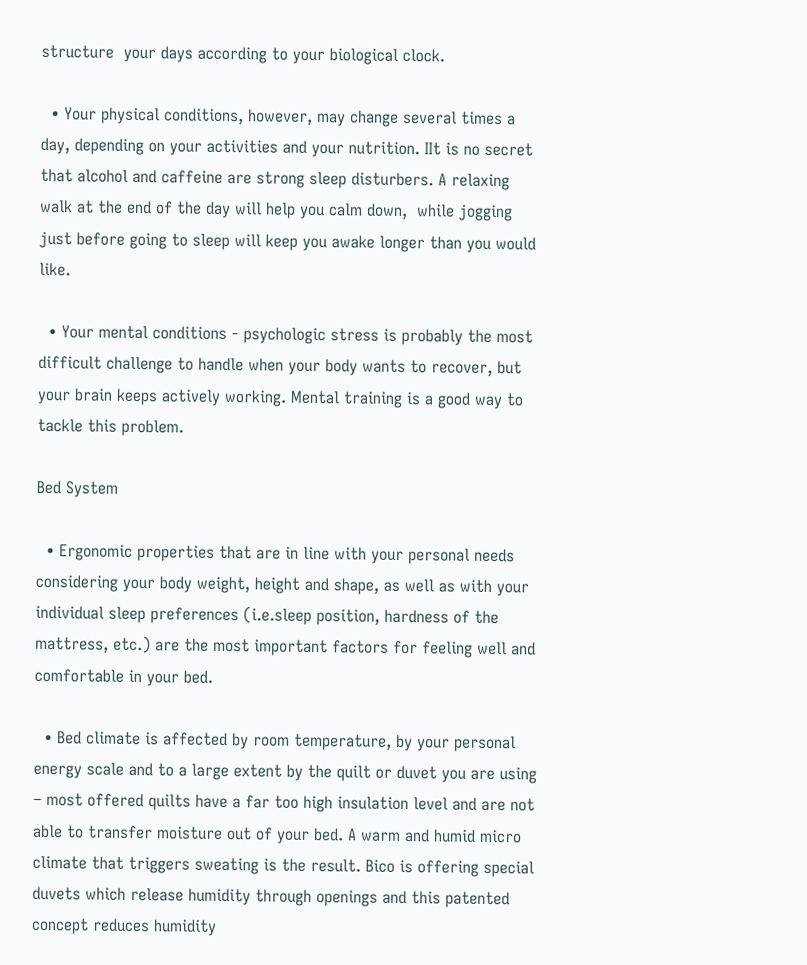structure  your days according to your biological clock.

  • Your physical conditions, however, may change several times a day, depending on your activities and your nutrition. IIt is no secret that alcohol and caffeine are strong sleep disturbers. A relaxing walk at the end of the day will help you calm down,  while jogging just before going to sleep will keep you awake longer than you would like.

  • Your mental conditions - psychologic stress is probably the most difficult challenge to handle when your body wants to recover, but your brain keeps actively working. Mental training is a good way to tackle this problem.

Bed System

  • Ergonomic properties that are in line with your personal needs considering your body weight, height and shape, as well as with your individual sleep preferences (i.e.sleep position, hardness of the mattress, etc.) are the most important factors for feeling well and comfortable in your bed.

  • Bed climate is affected by room temperature, by your personal energy scale and to a large extent by the quilt or duvet you are using – most offered quilts have a far too high insulation level and are not able to transfer moisture out of your bed. A warm and humid micro climate that triggers sweating is the result. Bico is offering special duvets which release humidity through openings and this patented concept reduces humidity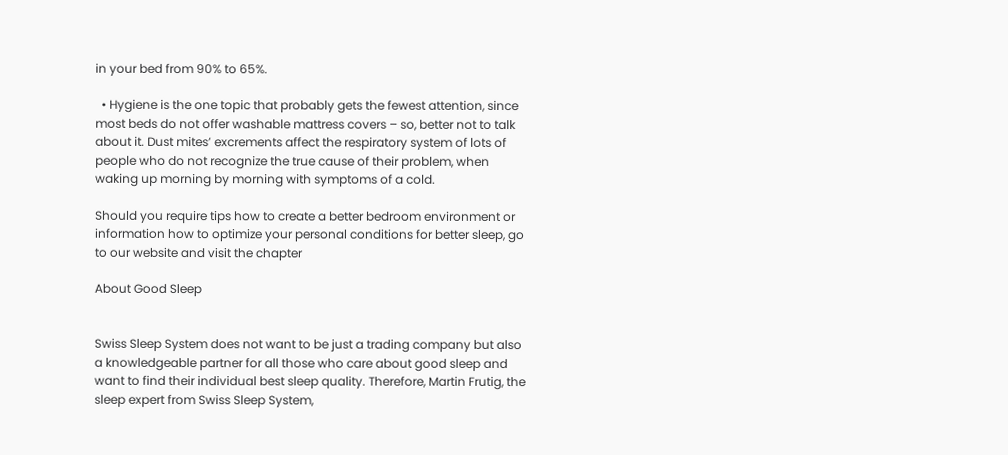in your bed from 90% to 65%.

  • Hygiene is the one topic that probably gets the fewest attention, since most beds do not offer washable mattress covers – so, better not to talk about it. Dust mites’ excrements affect the respiratory system of lots of people who do not recognize the true cause of their problem, when waking up morning by morning with symptoms of a cold.

Should you require tips how to create a better bedroom environment or information how to optimize your personal conditions for better sleep, go to our website and visit the chapter

About Good Sleep


Swiss Sleep System does not want to be just a trading company but also a knowledgeable partner for all those who care about good sleep and want to find their individual best sleep quality. Therefore, Martin Frutig, the sleep expert from Swiss Sleep System,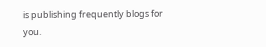is publishing frequently blogs for you.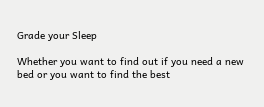Grade your Sleep

Whether you want to find out if you need a new bed or you want to find the best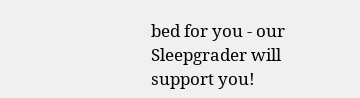bed for you - our Sleepgrader will support you!